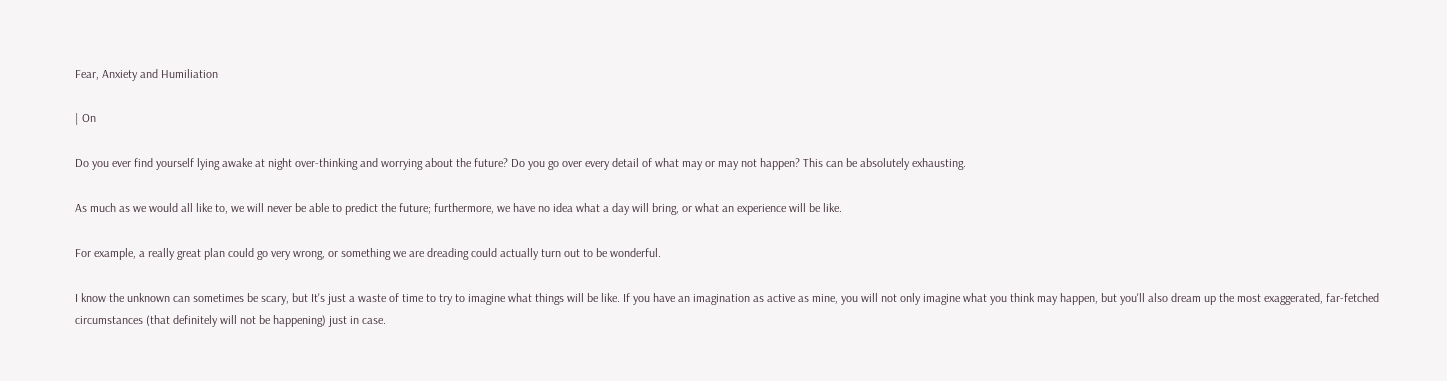Fear, Anxiety and Humiliation

| On

Do you ever find yourself lying awake at night over-thinking and worrying about the future? Do you go over every detail of what may or may not happen? This can be absolutely exhausting.

As much as we would all like to, we will never be able to predict the future; furthermore, we have no idea what a day will bring, or what an experience will be like.

For example, a really great plan could go very wrong, or something we are dreading could actually turn out to be wonderful.

I know the unknown can sometimes be scary, but It's just a waste of time to try to imagine what things will be like. If you have an imagination as active as mine, you will not only imagine what you think may happen, but you'll also dream up the most exaggerated, far-fetched circumstances (that definitely will not be happening) just in case.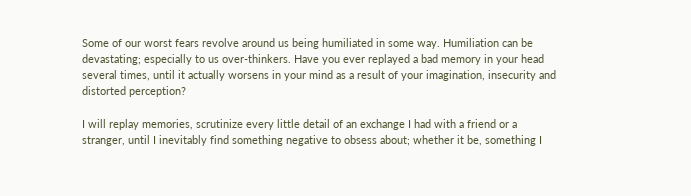Some of our worst fears revolve around us being humiliated in some way. Humiliation can be devastating; especially to us over-thinkers. Have you ever replayed a bad memory in your head several times, until it actually worsens in your mind as a result of your imagination, insecurity and distorted perception?

I will replay memories, scrutinize every little detail of an exchange I had with a friend or a stranger, until I inevitably find something negative to obsess about; whether it be, something I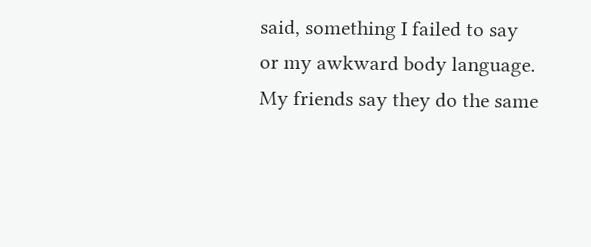said, something I failed to say or my awkward body language. My friends say they do the same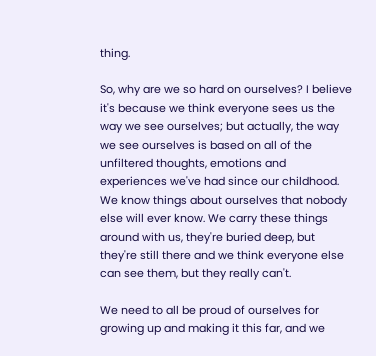thing.

So, why are we so hard on ourselves? I believe it's because we think everyone sees us the way we see ourselves; but actually, the way we see ourselves is based on all of the unfiltered thoughts, emotions and experiences we've had since our childhood. We know things about ourselves that nobody else will ever know. We carry these things around with us, they're buried deep, but they're still there and we think everyone else can see them, but they really can't.

We need to all be proud of ourselves for growing up and making it this far, and we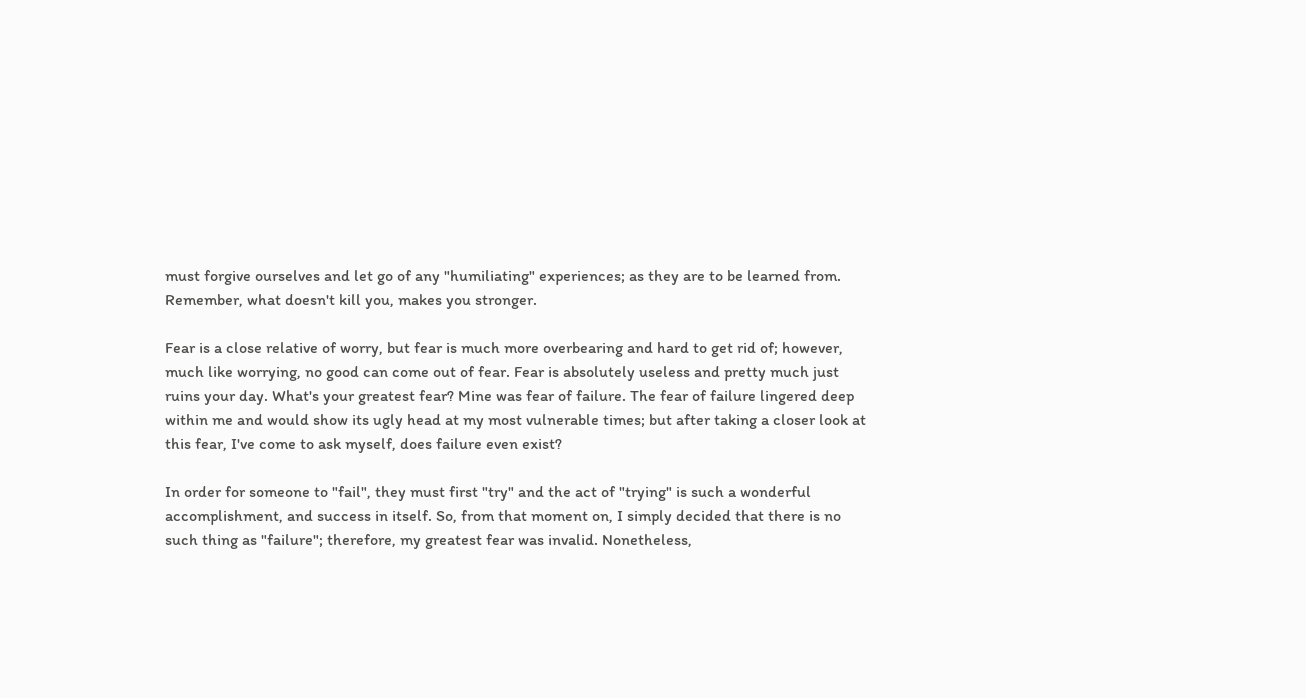must forgive ourselves and let go of any "humiliating" experiences; as they are to be learned from. Remember, what doesn't kill you, makes you stronger.

Fear is a close relative of worry, but fear is much more overbearing and hard to get rid of; however, much like worrying, no good can come out of fear. Fear is absolutely useless and pretty much just ruins your day. What's your greatest fear? Mine was fear of failure. The fear of failure lingered deep within me and would show its ugly head at my most vulnerable times; but after taking a closer look at this fear, I've come to ask myself, does failure even exist?

In order for someone to "fail", they must first "try" and the act of "trying" is such a wonderful accomplishment, and success in itself. So, from that moment on, I simply decided that there is no such thing as "failure"; therefore, my greatest fear was invalid. Nonetheless,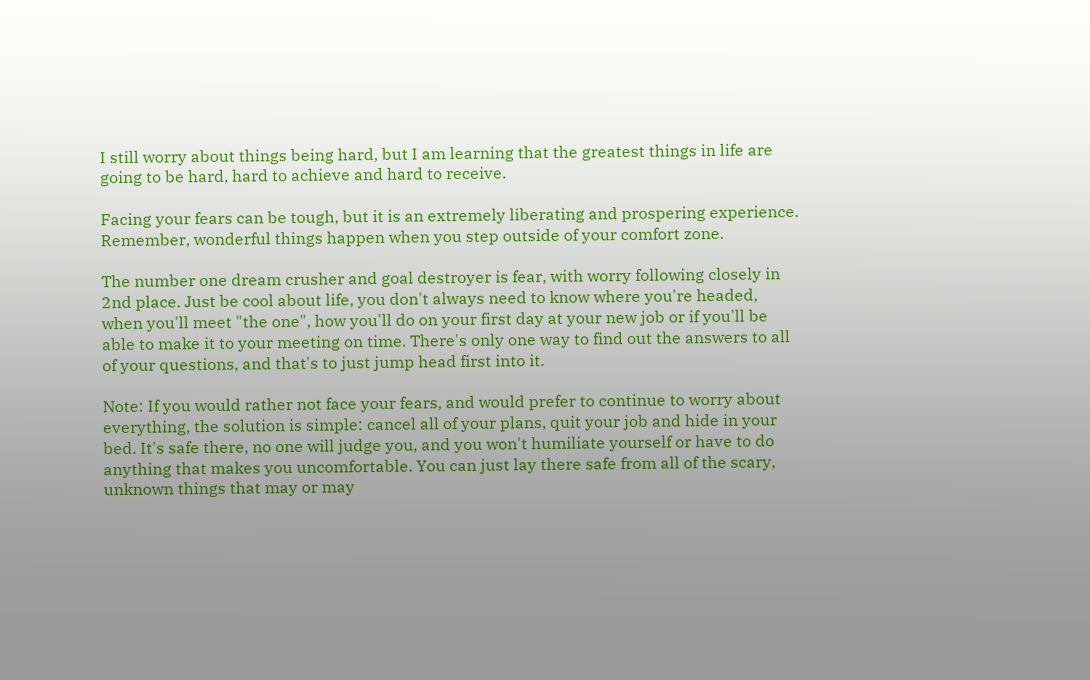I still worry about things being hard, but I am learning that the greatest things in life are going to be hard, hard to achieve and hard to receive.

Facing your fears can be tough, but it is an extremely liberating and prospering experience. Remember, wonderful things happen when you step outside of your comfort zone.

The number one dream crusher and goal destroyer is fear, with worry following closely in 2nd place. Just be cool about life, you don't always need to know where you're headed, when you'll meet "the one", how you'll do on your first day at your new job or if you'll be able to make it to your meeting on time. There's only one way to find out the answers to all of your questions, and that's to just jump head first into it.

Note: If you would rather not face your fears, and would prefer to continue to worry about everything, the solution is simple: cancel all of your plans, quit your job and hide in your bed. It's safe there, no one will judge you, and you won't humiliate yourself or have to do anything that makes you uncomfortable. You can just lay there safe from all of the scary, unknown things that may or may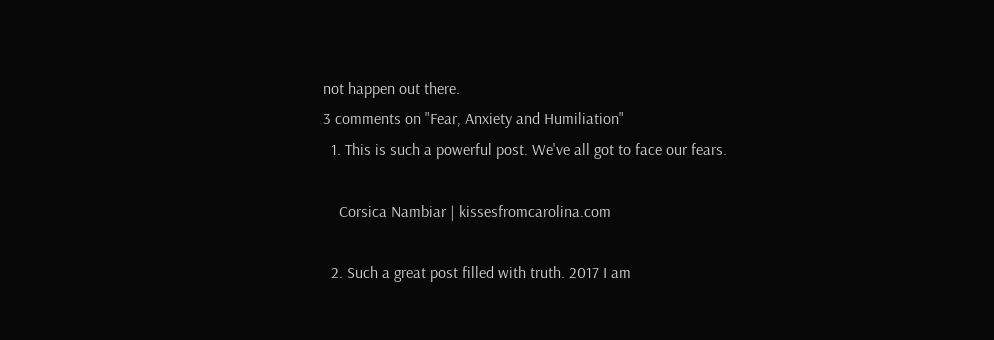not happen out there.
3 comments on "Fear, Anxiety and Humiliation"
  1. This is such a powerful post. We've all got to face our fears.

    Corsica Nambiar | kissesfromcarolina.com

  2. Such a great post filled with truth. 2017 I am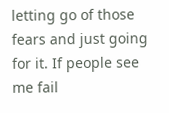letting go of those fears and just going for it. If people see me fail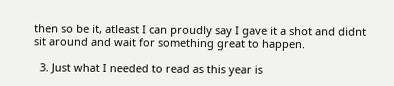then so be it, atleast I can proudly say I gave it a shot and didnt sit around and wait for something great to happen.

  3. Just what I needed to read as this year is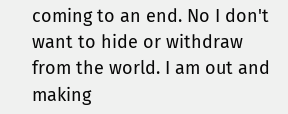coming to an end. No I don't want to hide or withdraw from the world. I am out and making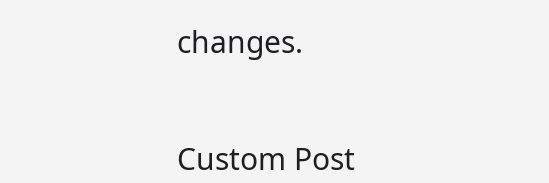changes.


Custom Post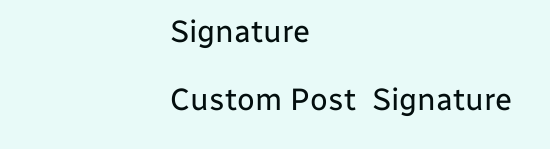Signature

Custom Post  Signature